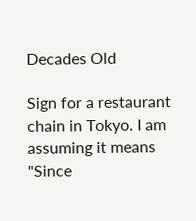Decades Old

Sign for a restaurant chain in Tokyo. I am assuming it means "Since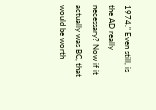1974." Even still, is the AD really necessary? Now if it actually was BC, that would be worth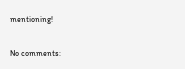mentioning!

No comments: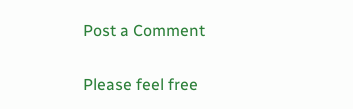Post a Comment

Please feel free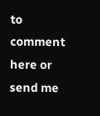to comment here or send me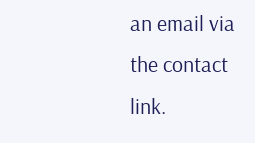an email via the contact link.